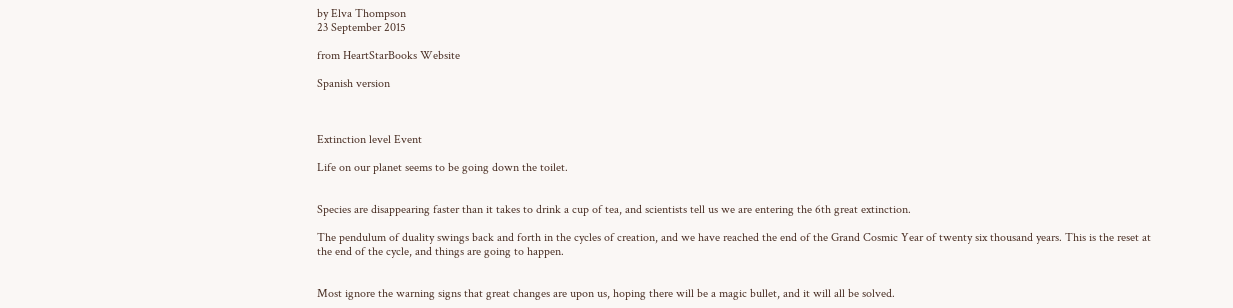by Elva Thompson
23 September 2015

from HeartStarBooks Website

Spanish version



Extinction level Event

Life on our planet seems to be going down the toilet.


Species are disappearing faster than it takes to drink a cup of tea, and scientists tell us we are entering the 6th great extinction.

The pendulum of duality swings back and forth in the cycles of creation, and we have reached the end of the Grand Cosmic Year of twenty six thousand years. This is the reset at the end of the cycle, and things are going to happen.


Most ignore the warning signs that great changes are upon us, hoping there will be a magic bullet, and it will all be solved.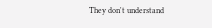They don't understand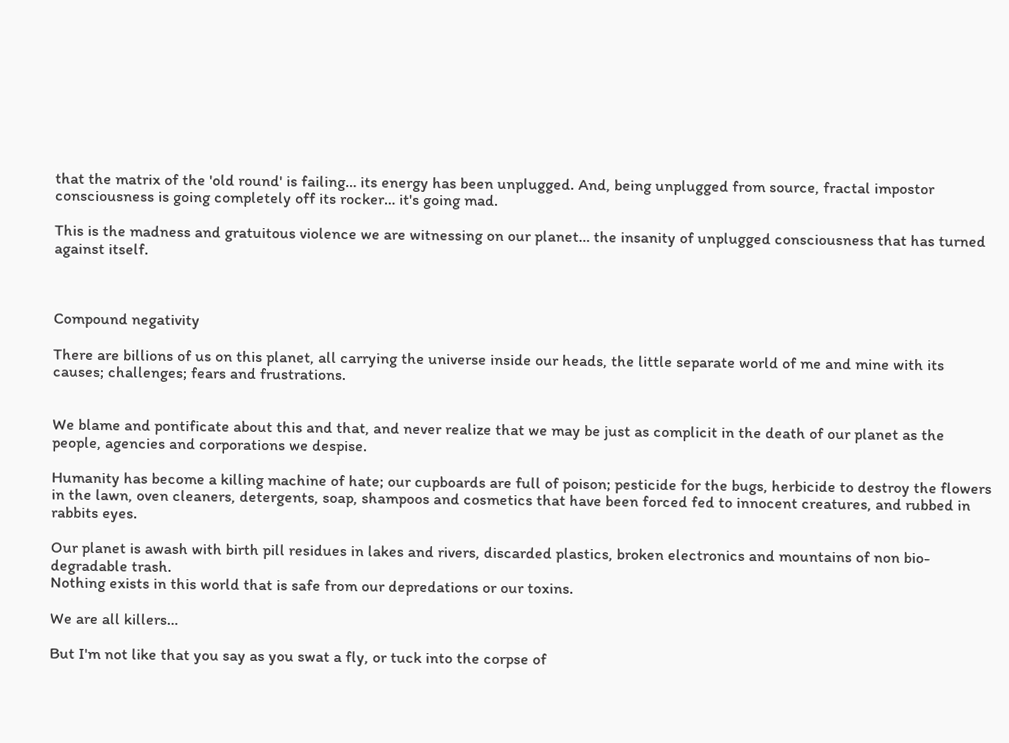that the matrix of the 'old round' is failing… its energy has been unplugged. And, being unplugged from source, fractal impostor consciousness is going completely off its rocker… it's going mad.

This is the madness and gratuitous violence we are witnessing on our planet… the insanity of unplugged consciousness that has turned against itself.



Compound negativity

There are billions of us on this planet, all carrying the universe inside our heads, the little separate world of me and mine with its causes; challenges; fears and frustrations.


We blame and pontificate about this and that, and never realize that we may be just as complicit in the death of our planet as the people, agencies and corporations we despise.

Humanity has become a killing machine of hate; our cupboards are full of poison; pesticide for the bugs, herbicide to destroy the flowers in the lawn, oven cleaners, detergents, soap, shampoos and cosmetics that have been forced fed to innocent creatures, and rubbed in rabbits eyes.

Our planet is awash with birth pill residues in lakes and rivers, discarded plastics, broken electronics and mountains of non bio-degradable trash.
Nothing exists in this world that is safe from our depredations or our toxins.

We are all killers…

But I'm not like that you say as you swat a fly, or tuck into the corpse of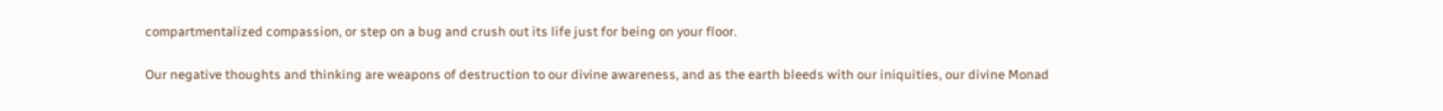compartmentalized compassion, or step on a bug and crush out its life just for being on your floor.

Our negative thoughts and thinking are weapons of destruction to our divine awareness, and as the earth bleeds with our iniquities, our divine Monad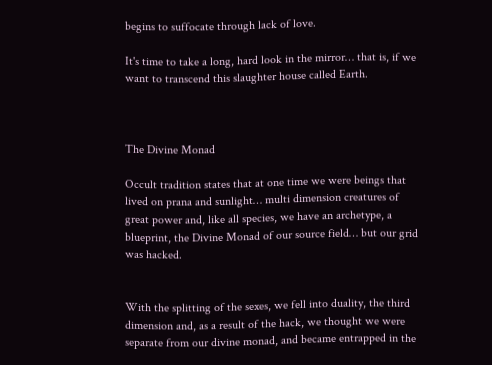begins to suffocate through lack of love.

It's time to take a long, hard look in the mirror… that is, if we want to transcend this slaughter house called Earth.



The Divine Monad

Occult tradition states that at one time we were beings that lived on prana and sunlight… multi dimension creatures of great power and, like all species, we have an archetype, a blueprint, the Divine Monad of our source field… but our grid was hacked.


With the splitting of the sexes, we fell into duality, the third dimension and, as a result of the hack, we thought we were separate from our divine monad, and became entrapped in the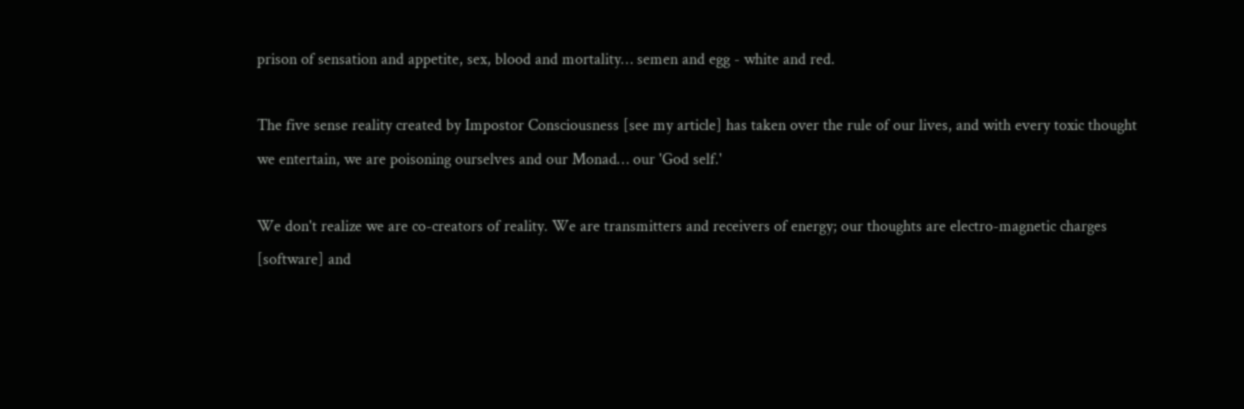prison of sensation and appetite, sex, blood and mortality… semen and egg - white and red.

The five sense reality created by Impostor Consciousness [see my article] has taken over the rule of our lives, and with every toxic thought we entertain, we are poisoning ourselves and our Monad… our 'God self.'

We don't realize we are co-creators of reality. We are transmitters and receivers of energy; our thoughts are electro-magnetic charges [software] and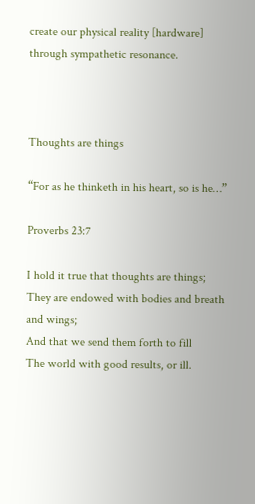create our physical reality [hardware] through sympathetic resonance.



Thoughts are things

“For as he thinketh in his heart, so is he…”

Proverbs 23:7

I hold it true that thoughts are things;
They are endowed with bodies and breath and wings;
And that we send them forth to fill
The world with good results, or ill.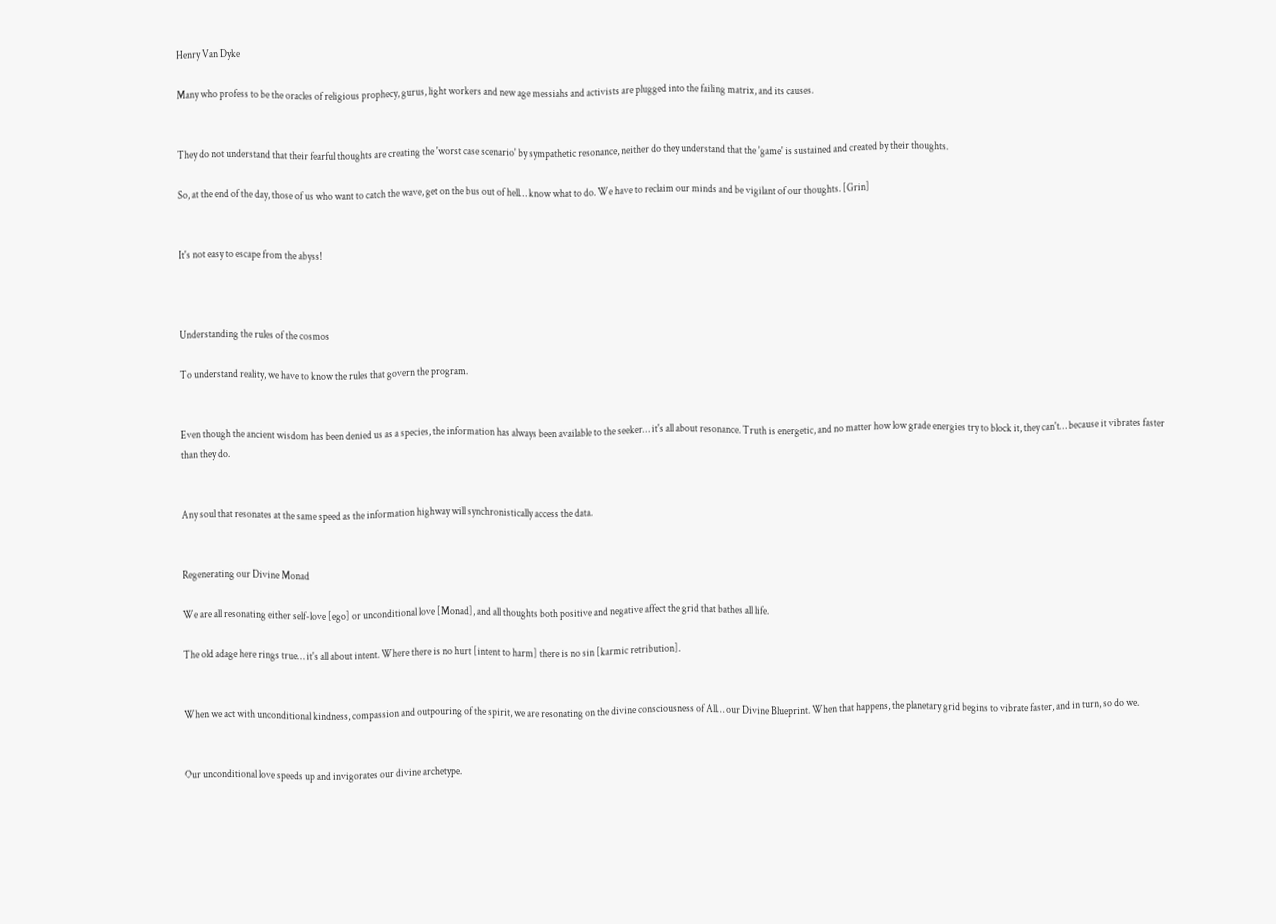Henry Van Dyke

Many who profess to be the oracles of religious prophecy, gurus, light workers and new age messiahs and activists are plugged into the failing matrix, and its causes.


They do not understand that their fearful thoughts are creating the 'worst case scenario' by sympathetic resonance, neither do they understand that the 'game' is sustained and created by their thoughts.

So, at the end of the day, those of us who want to catch the wave, get on the bus out of hell… know what to do. We have to reclaim our minds and be vigilant of our thoughts. [Grin]


It's not easy to escape from the abyss!



Understanding the rules of the cosmos

To understand reality, we have to know the rules that govern the program.


Even though the ancient wisdom has been denied us as a species, the information has always been available to the seeker… it's all about resonance. Truth is energetic, and no matter how low grade energies try to block it, they can't… because it vibrates faster than they do.


Any soul that resonates at the same speed as the information highway will synchronistically access the data.


Regenerating our Divine Monad

We are all resonating either self-love [ego] or unconditional love [Monad], and all thoughts both positive and negative affect the grid that bathes all life.

The old adage here rings true… it's all about intent. Where there is no hurt [intent to harm] there is no sin [karmic retribution].


When we act with unconditional kindness, compassion and outpouring of the spirit, we are resonating on the divine consciousness of All… our Divine Blueprint. When that happens, the planetary grid begins to vibrate faster, and in turn, so do we.


Our unconditional love speeds up and invigorates our divine archetype.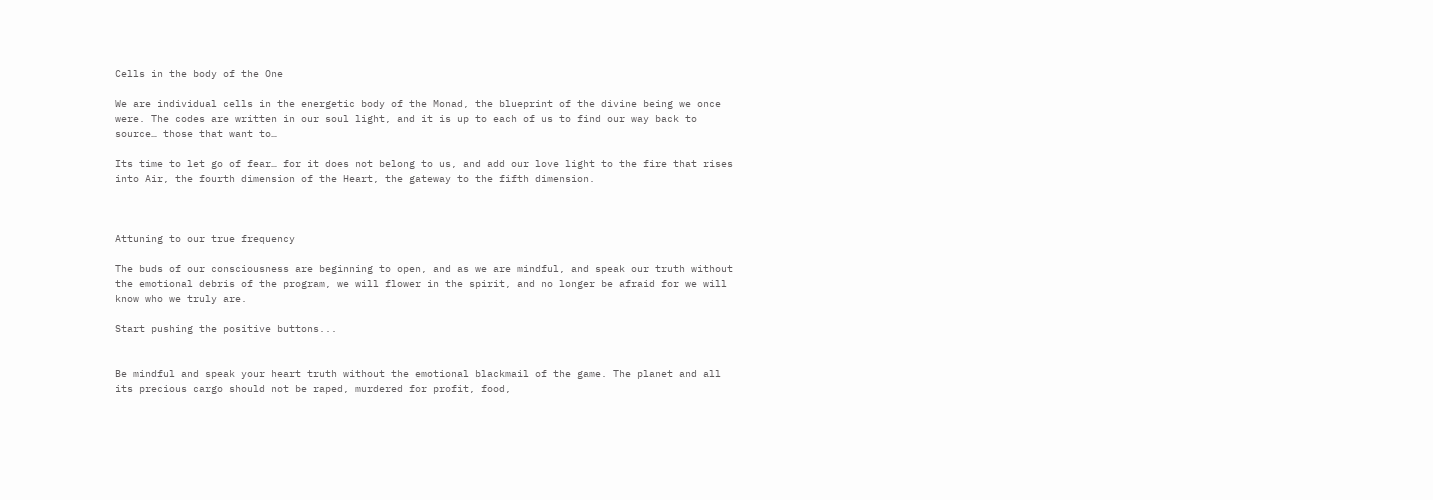Cells in the body of the One

We are individual cells in the energetic body of the Monad, the blueprint of the divine being we once were. The codes are written in our soul light, and it is up to each of us to find our way back to source… those that want to…

Its time to let go of fear… for it does not belong to us, and add our love light to the fire that rises into Air, the fourth dimension of the Heart, the gateway to the fifth dimension.



Attuning to our true frequency

The buds of our consciousness are beginning to open, and as we are mindful, and speak our truth without the emotional debris of the program, we will flower in the spirit, and no longer be afraid for we will know who we truly are.

Start pushing the positive buttons...


Be mindful and speak your heart truth without the emotional blackmail of the game. The planet and all its precious cargo should not be raped, murdered for profit, food,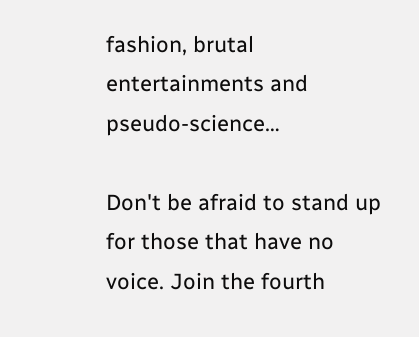fashion, brutal entertainments and pseudo-science…

Don't be afraid to stand up for those that have no voice. Join the fourth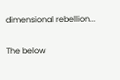dimensional rebellion...

The below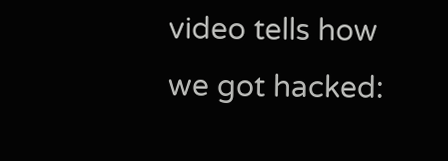video tells how we got hacked: